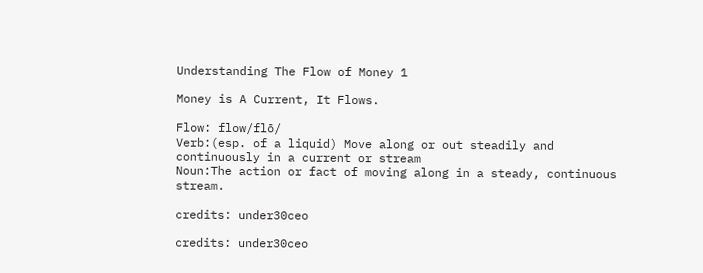Understanding The Flow of Money 1

Money is A Current, It Flows.

Flow: flow/flō/
Verb:(esp. of a liquid) Move along or out steadily and continuously in a current or stream
Noun:The action or fact of moving along in a steady, continuous stream.

credits: under30ceo

credits: under30ceo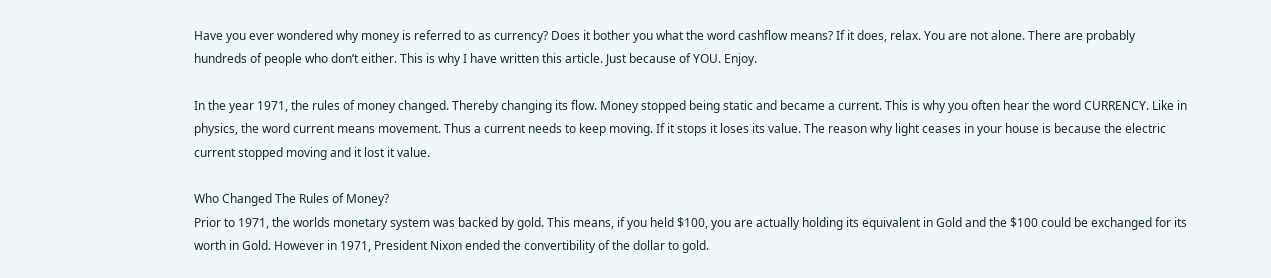Have you ever wondered why money is referred to as currency? Does it bother you what the word cashflow means? If it does, relax. You are not alone. There are probably hundreds of people who don’t either. This is why I have written this article. Just because of YOU. Enjoy.

In the year 1971, the rules of money changed. Thereby changing its flow. Money stopped being static and became a current. This is why you often hear the word CURRENCY. Like in physics, the word current means movement. Thus a current needs to keep moving. If it stops it loses its value. The reason why light ceases in your house is because the electric current stopped moving and it lost it value.

Who Changed The Rules of Money?
Prior to 1971, the worlds monetary system was backed by gold. This means, if you held $100, you are actually holding its equivalent in Gold and the $100 could be exchanged for its worth in Gold. However in 1971, President Nixon ended the convertibility of the dollar to gold.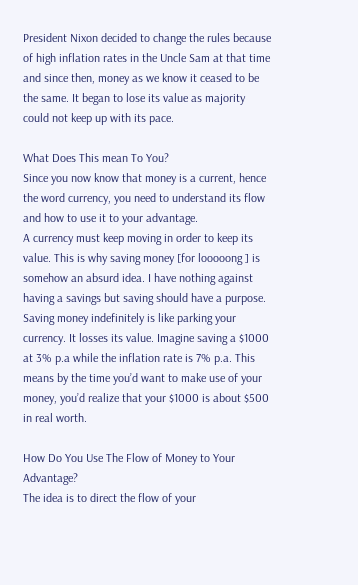President Nixon decided to change the rules because of high inflation rates in the Uncle Sam at that time and since then, money as we know it ceased to be the same. It began to lose its value as majority could not keep up with its pace.

What Does This mean To You?
Since you now know that money is a current, hence the word currency, you need to understand its flow and how to use it to your advantage.
A currency must keep moving in order to keep its value. This is why saving money [for looooong ] is somehow an absurd idea. I have nothing against having a savings but saving should have a purpose. Saving money indefinitely is like parking your currency. It losses its value. Imagine saving a $1000 at 3% p.a while the inflation rate is 7% p.a. This means by the time you’d want to make use of your money, you’d realize that your $1000 is about $500 in real worth.

How Do You Use The Flow of Money to Your Advantage?
The idea is to direct the flow of your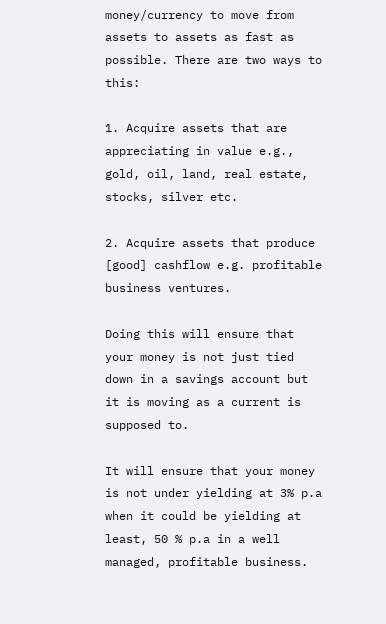money/currency to move from assets to assets as fast as possible. There are two ways to this:

1. Acquire assets that are appreciating in value e.g., gold, oil, land, real estate, stocks, silver etc.

2. Acquire assets that produce [good] cashflow e.g. profitable business ventures.

Doing this will ensure that your money is not just tied down in a savings account but it is moving as a current is supposed to.

It will ensure that your money is not under yielding at 3% p.a when it could be yielding at least, 50 % p.a in a well managed, profitable business.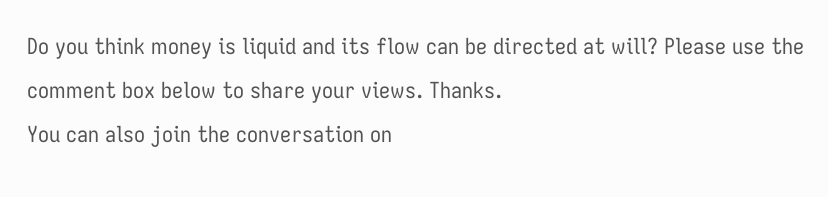Do you think money is liquid and its flow can be directed at will? Please use the comment box below to share your views. Thanks.
You can also join the conversation on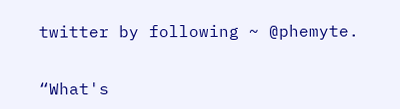twitter by following ~ @phemyte.


“What's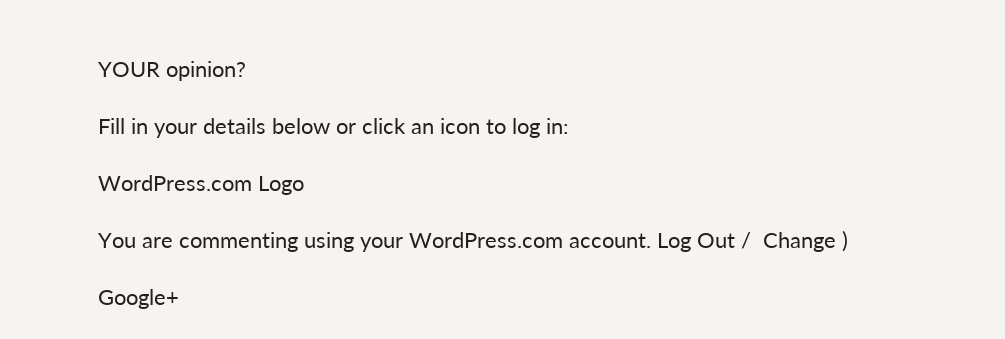YOUR opinion?

Fill in your details below or click an icon to log in:

WordPress.com Logo

You are commenting using your WordPress.com account. Log Out /  Change )

Google+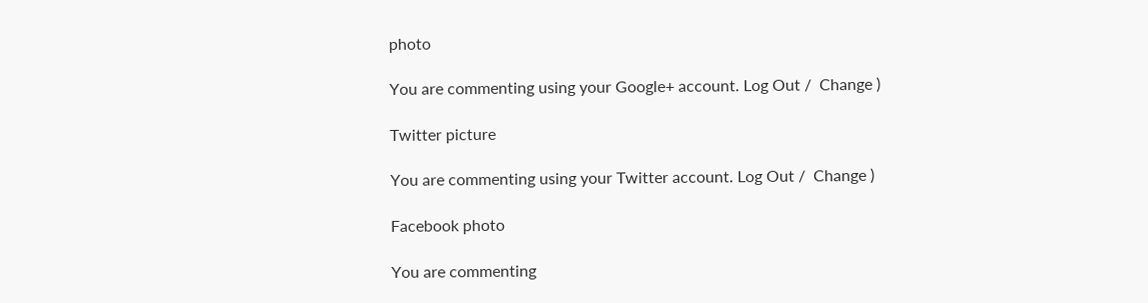photo

You are commenting using your Google+ account. Log Out /  Change )

Twitter picture

You are commenting using your Twitter account. Log Out /  Change )

Facebook photo

You are commenting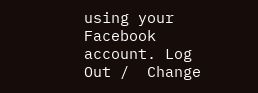using your Facebook account. Log Out /  Change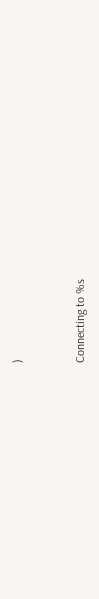)


Connecting to %s